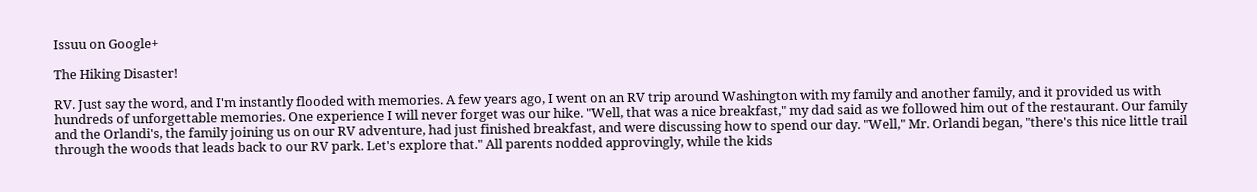Issuu on Google+

The Hiking Disaster!

RV. Just say the word, and I'm instantly flooded with memories. A few years ago, I went on an RV trip around Washington with my family and another family, and it provided us with hundreds of unforgettable memories. One experience I will never forget was our hike. "Well, that was a nice breakfast," my dad said as we followed him out of the restaurant. Our family and the Orlandi's, the family joining us on our RV adventure, had just finished breakfast, and were discussing how to spend our day. "Well," Mr. Orlandi began, "there's this nice little trail through the woods that leads back to our RV park. Let's explore that." All parents nodded approvingly, while the kids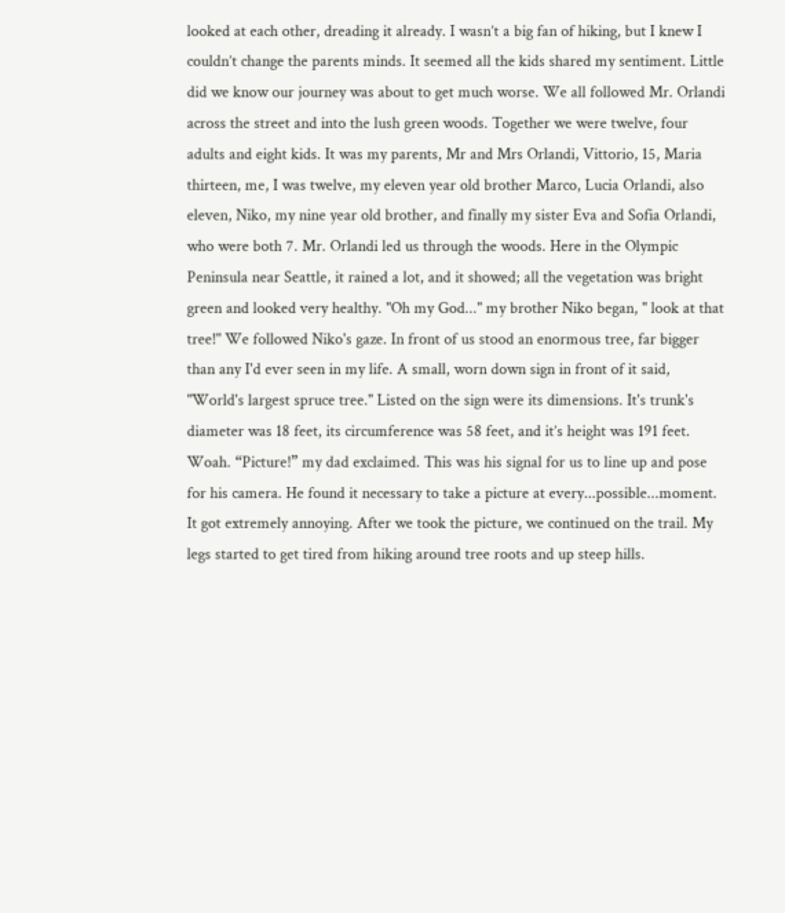looked at each other, dreading it already. I wasn’t a big fan of hiking, but I knew I couldn’t change the parents minds. It seemed all the kids shared my sentiment. Little did we know our journey was about to get much worse. We all followed Mr. Orlandi across the street and into the lush green woods. Together we were twelve, four adults and eight kids. It was my parents, Mr and Mrs Orlandi, Vittorio, 15, Maria thirteen, me, I was twelve, my eleven year old brother Marco, Lucia Orlandi, also eleven, Niko, my nine year old brother, and finally my sister Eva and Sofia Orlandi, who were both 7. Mr. Orlandi led us through the woods. Here in the Olympic Peninsula near Seattle, it rained a lot, and it showed; all the vegetation was bright green and looked very healthy. "Oh my God..." my brother Niko began, " look at that tree!" We followed Niko's gaze. In front of us stood an enormous tree, far bigger than any I'd ever seen in my life. A small, worn down sign in front of it said, "World's largest spruce tree." Listed on the sign were its dimensions. It's trunk's diameter was 18 feet, its circumference was 58 feet, and it’s height was 191 feet. Woah. “Picture!” my dad exclaimed. This was his signal for us to line up and pose for his camera. He found it necessary to take a picture at every...possible...moment. It got extremely annoying. After we took the picture, we continued on the trail. My legs started to get tired from hiking around tree roots and up steep hills.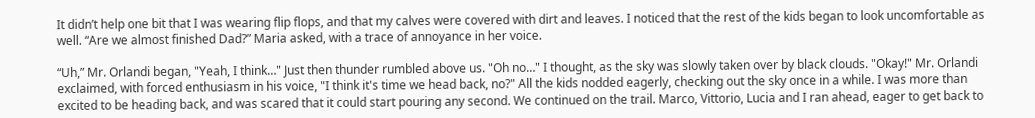It didn’t help one bit that I was wearing flip flops, and that my calves were covered with dirt and leaves. I noticed that the rest of the kids began to look uncomfortable as well. “Are we almost finished Dad?” Maria asked, with a trace of annoyance in her voice.

“Uh,” Mr. Orlandi began, "Yeah, I think…" Just then thunder rumbled above us. "Oh no…" I thought, as the sky was slowly taken over by black clouds. "Okay!" Mr. Orlandi exclaimed, with forced enthusiasm in his voice, "I think it's time we head back, no?" All the kids nodded eagerly, checking out the sky once in a while. I was more than excited to be heading back, and was scared that it could start pouring any second. We continued on the trail. Marco, Vittorio, Lucia and I ran ahead, eager to get back to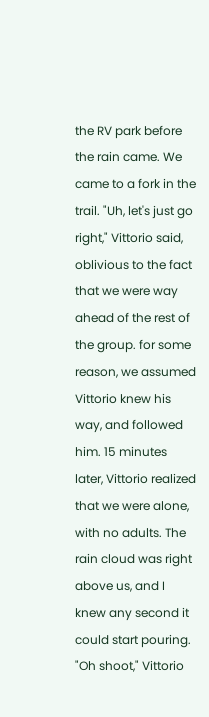the RV park before the rain came. We came to a fork in the trail. "Uh, let's just go right," Vittorio said, oblivious to the fact that we were way ahead of the rest of the group. for some reason, we assumed Vittorio knew his way, and followed him. 15 minutes later, Vittorio realized that we were alone, with no adults. The rain cloud was right above us, and I knew any second it could start pouring. "Oh shoot," Vittorio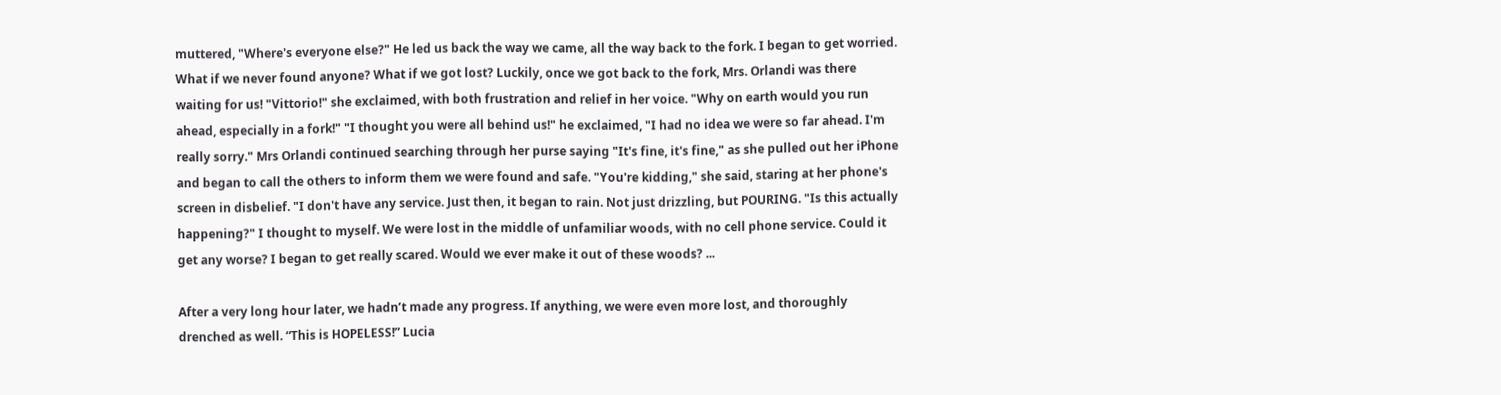muttered, "Where's everyone else?" He led us back the way we came, all the way back to the fork. I began to get worried. What if we never found anyone? What if we got lost? Luckily, once we got back to the fork, Mrs. Orlandi was there waiting for us! "Vittorio!" she exclaimed, with both frustration and relief in her voice. "Why on earth would you run ahead, especially in a fork!" "I thought you were all behind us!" he exclaimed, "I had no idea we were so far ahead. I'm really sorry." Mrs Orlandi continued searching through her purse saying "It's fine, it's fine," as she pulled out her iPhone and began to call the others to inform them we were found and safe. "You're kidding," she said, staring at her phone's screen in disbelief. "I don't have any service. Just then, it began to rain. Not just drizzling, but POURING. "Is this actually happening?" I thought to myself. We were lost in the middle of unfamiliar woods, with no cell phone service. Could it get any worse? I began to get really scared. Would we ever make it out of these woods? ...

After a very long hour later, we hadn’t made any progress. If anything, we were even more lost, and thoroughly drenched as well. “This is HOPELESS!” Lucia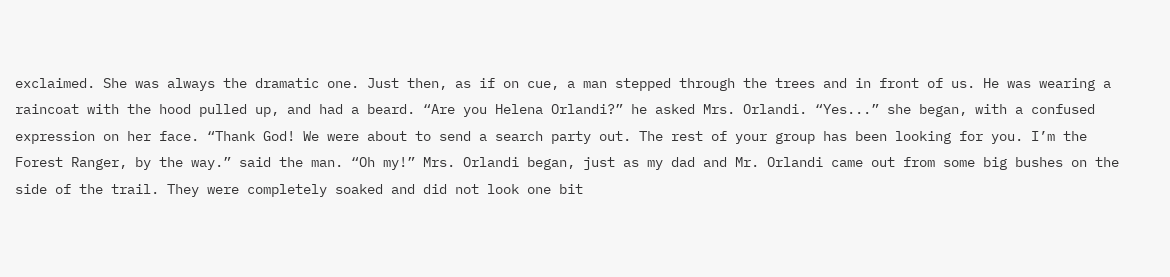exclaimed. She was always the dramatic one. Just then, as if on cue, a man stepped through the trees and in front of us. He was wearing a raincoat with the hood pulled up, and had a beard. “Are you Helena Orlandi?” he asked Mrs. Orlandi. “Yes...” she began, with a confused expression on her face. “Thank God! We were about to send a search party out. The rest of your group has been looking for you. I’m the Forest Ranger, by the way.” said the man. “Oh my!” Mrs. Orlandi began, just as my dad and Mr. Orlandi came out from some big bushes on the side of the trail. They were completely soaked and did not look one bit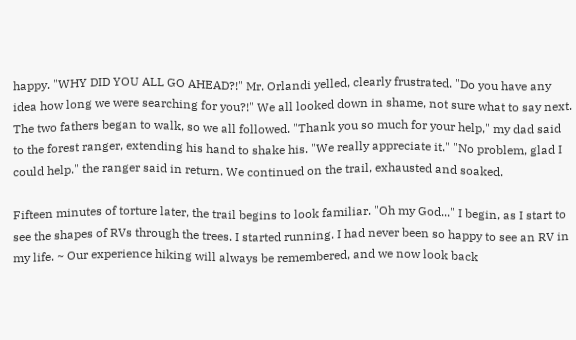happy. "WHY DID YOU ALL GO AHEAD?!" Mr. Orlandi yelled, clearly frustrated. "Do you have any idea how long we were searching for you?!" We all looked down in shame, not sure what to say next. The two fathers began to walk, so we all followed. "Thank you so much for your help," my dad said to the forest ranger, extending his hand to shake his. "We really appreciate it." "No problem, glad I could help." the ranger said in return. We continued on the trail, exhausted and soaked.

Fifteen minutes of torture later, the trail begins to look familiar. "Oh my God..." I begin, as I start to see the shapes of RVs through the trees. I started running. I had never been so happy to see an RV in my life. ~ Our experience hiking will always be remembered, and we now look back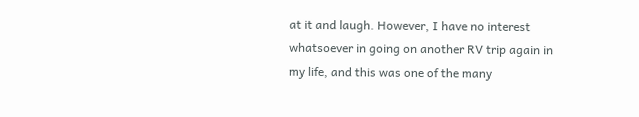at it and laugh. However, I have no interest whatsoever in going on another RV trip again in my life, and this was one of the many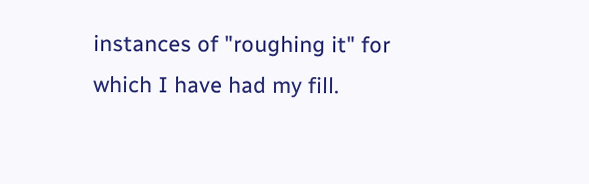instances of "roughing it" for which I have had my fill.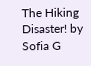The Hiking Disaster! by Sofia G